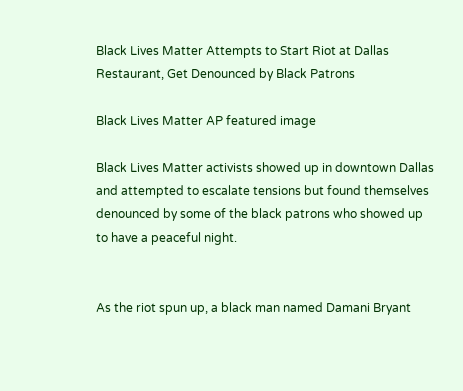Black Lives Matter Attempts to Start Riot at Dallas Restaurant, Get Denounced by Black Patrons

Black Lives Matter AP featured image

Black Lives Matter activists showed up in downtown Dallas and attempted to escalate tensions but found themselves denounced by some of the black patrons who showed up to have a peaceful night.


As the riot spun up, a black man named Damani Bryant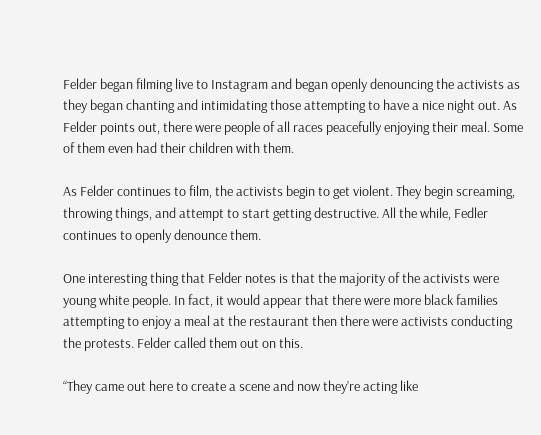Felder began filming live to Instagram and began openly denouncing the activists as they began chanting and intimidating those attempting to have a nice night out. As Felder points out, there were people of all races peacefully enjoying their meal. Some of them even had their children with them.

As Felder continues to film, the activists begin to get violent. They begin screaming, throwing things, and attempt to start getting destructive. All the while, Fedler continues to openly denounce them.

One interesting thing that Felder notes is that the majority of the activists were young white people. In fact, it would appear that there were more black families attempting to enjoy a meal at the restaurant then there were activists conducting the protests. Felder called them out on this.

“They came out here to create a scene and now they’re acting like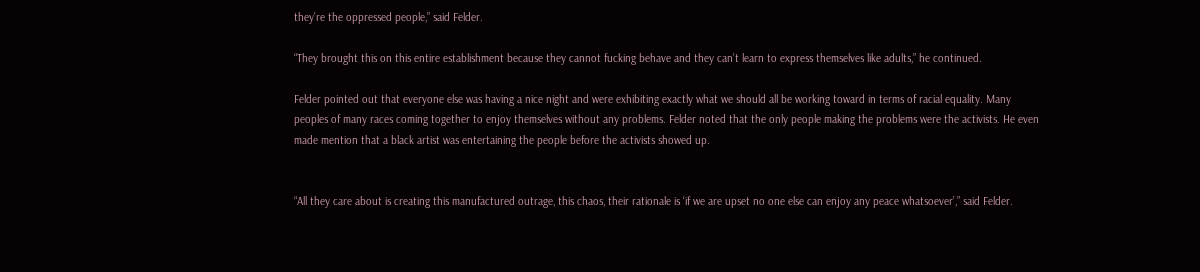they’re the oppressed people,” said Felder.

“They brought this on this entire establishment because they cannot fucking behave and they can’t learn to express themselves like adults,” he continued.

Felder pointed out that everyone else was having a nice night and were exhibiting exactly what we should all be working toward in terms of racial equality. Many peoples of many races coming together to enjoy themselves without any problems. Felder noted that the only people making the problems were the activists. He even made mention that a black artist was entertaining the people before the activists showed up.


“All they care about is creating this manufactured outrage, this chaos, their rationale is ‘if we are upset no one else can enjoy any peace whatsoever’,” said Felder.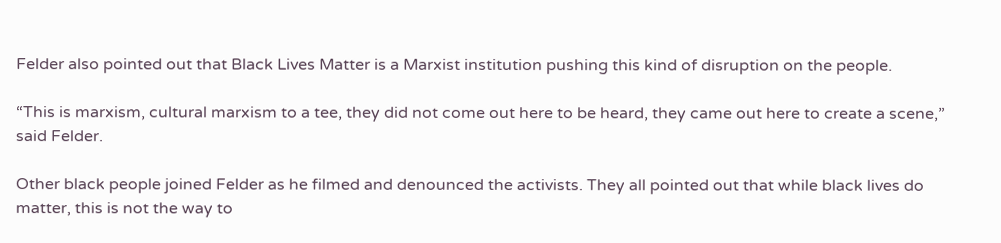Felder also pointed out that Black Lives Matter is a Marxist institution pushing this kind of disruption on the people.

“This is marxism, cultural marxism to a tee, they did not come out here to be heard, they came out here to create a scene,” said Felder.

Other black people joined Felder as he filmed and denounced the activists. They all pointed out that while black lives do matter, this is not the way to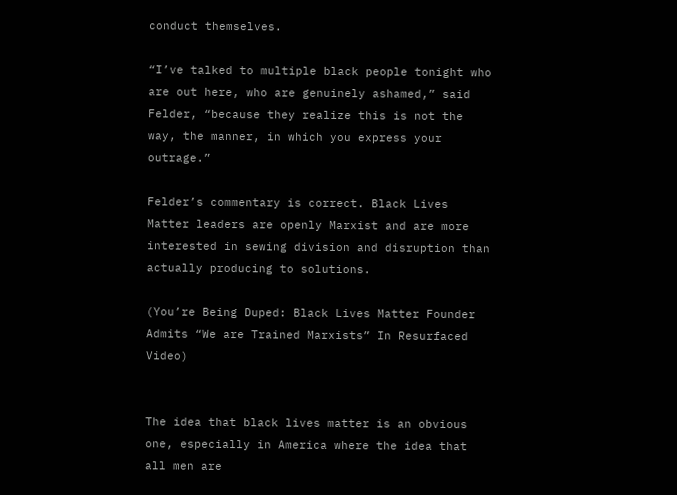conduct themselves.

“I’ve talked to multiple black people tonight who are out here, who are genuinely ashamed,” said Felder, “because they realize this is not the way, the manner, in which you express your outrage.”

Felder’s commentary is correct. Black Lives Matter leaders are openly Marxist and are more interested in sewing division and disruption than actually producing to solutions.

(You’re Being Duped: Black Lives Matter Founder Admits “We are Trained Marxists” In Resurfaced Video)


The idea that black lives matter is an obvious one, especially in America where the idea that all men are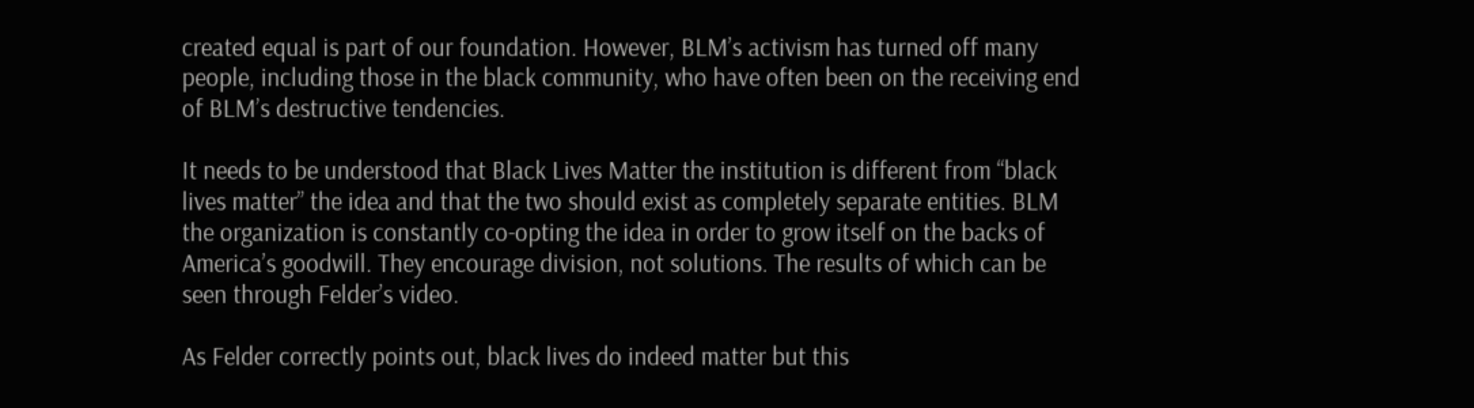created equal is part of our foundation. However, BLM’s activism has turned off many people, including those in the black community, who have often been on the receiving end of BLM’s destructive tendencies.

It needs to be understood that Black Lives Matter the institution is different from “black lives matter” the idea and that the two should exist as completely separate entities. BLM the organization is constantly co-opting the idea in order to grow itself on the backs of America’s goodwill. They encourage division, not solutions. The results of which can be seen through Felder’s video.

As Felder correctly points out, black lives do indeed matter but this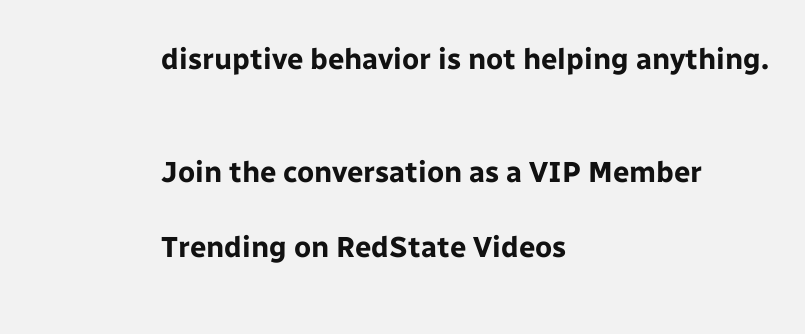disruptive behavior is not helping anything.


Join the conversation as a VIP Member

Trending on RedState Videos